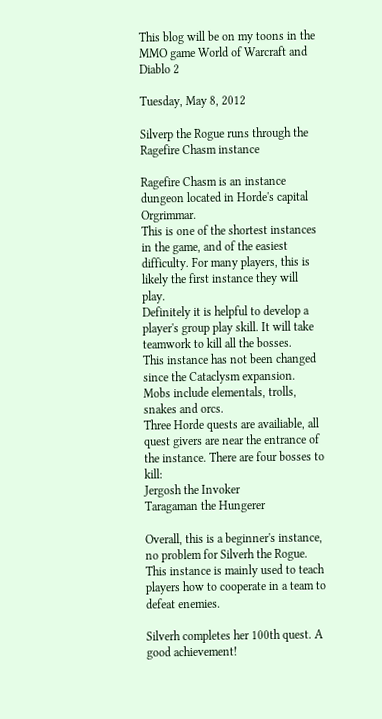This blog will be on my toons in the MMO game World of Warcraft and Diablo 2

Tuesday, May 8, 2012

Silverp the Rogue runs through the Ragefire Chasm instance

Ragefire Chasm is an instance dungeon located in Horde's capital Orgrimmar.
This is one of the shortest instances in the game, and of the easiest difficulty. For many players, this is likely the first instance they will play.
Definitely it is helpful to develop a player's group play skill. It will take teamwork to kill all the bosses.
This instance has not been changed since the Cataclysm expansion.
Mobs include elementals, trolls, snakes and orcs.
Three Horde quests are availiable, all quest givers are near the entrance of the instance. There are four bosses to kill:
Jergosh the Invoker
Taragaman the Hungerer

Overall, this is a beginner's instance, no problem for Silverh the Rogue. This instance is mainly used to teach players how to cooperate in a team to defeat enemies.

Silverh completes her 100th quest. A good achievement!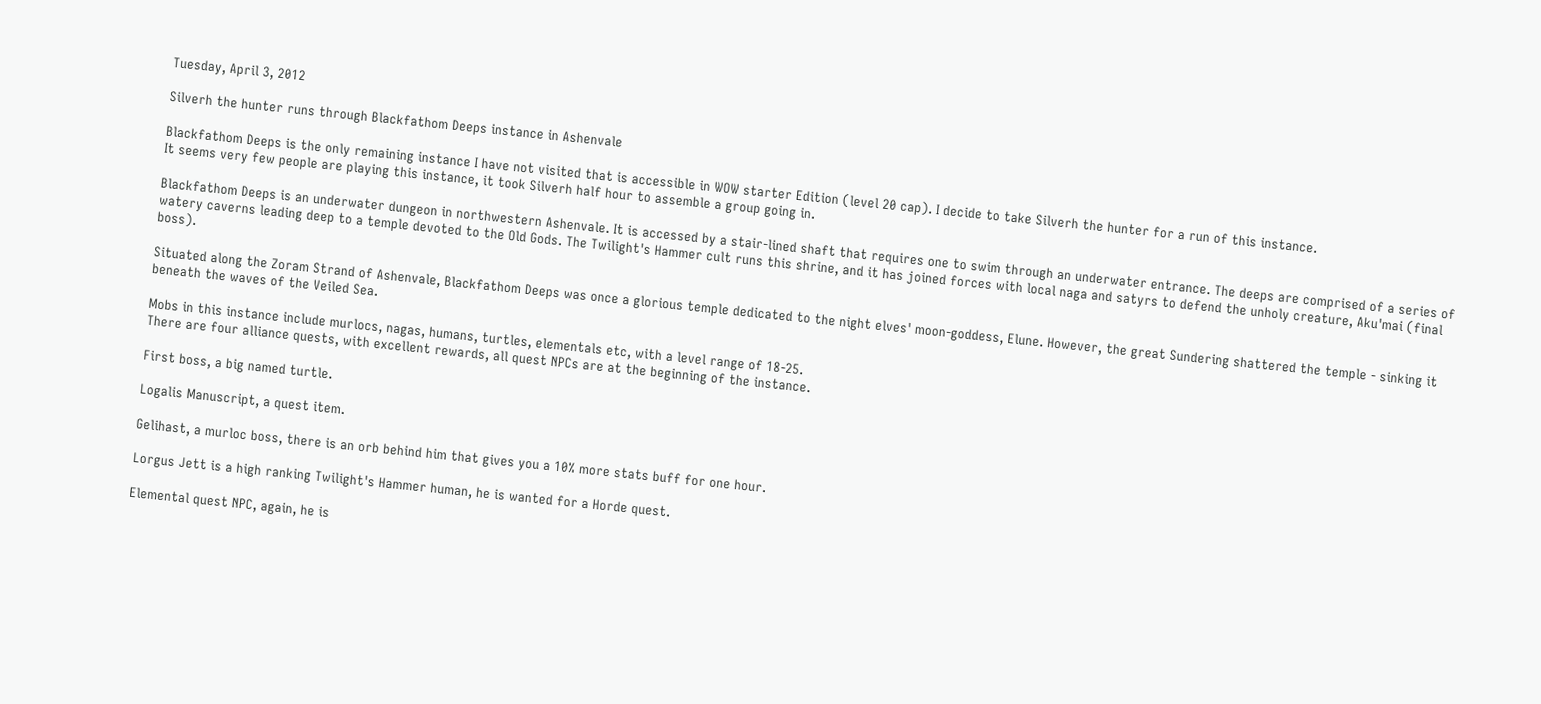Tuesday, April 3, 2012

Silverh the hunter runs through Blackfathom Deeps instance in Ashenvale

Blackfathom Deeps is the only remaining instance I have not visited that is accessible in WOW starter Edition (level 20 cap). I decide to take Silverh the hunter for a run of this instance.
It seems very few people are playing this instance, it took Silverh half hour to assemble a group going in.

Blackfathom Deeps is an underwater dungeon in northwestern Ashenvale. It is accessed by a stair-lined shaft that requires one to swim through an underwater entrance. The deeps are comprised of a series of watery caverns leading deep to a temple devoted to the Old Gods. The Twilight's Hammer cult runs this shrine, and it has joined forces with local naga and satyrs to defend the unholy creature, Aku'mai (final boss).

Situated along the Zoram Strand of Ashenvale, Blackfathom Deeps was once a glorious temple dedicated to the night elves' moon-goddess, Elune. However, the great Sundering shattered the temple - sinking it beneath the waves of the Veiled Sea.

Mobs in this instance include murlocs, nagas, humans, turtles, elementals etc, with a level range of 18-25.
There are four alliance quests, with excellent rewards, all quest NPCs are at the beginning of the instance.

First boss, a big named turtle.

Logalis Manuscript, a quest item.

Gelihast, a murloc boss, there is an orb behind him that gives you a 10% more stats buff for one hour.

Lorgus Jett is a high ranking Twilight's Hammer human, he is wanted for a Horde quest.

Elemental quest NPC, again, he is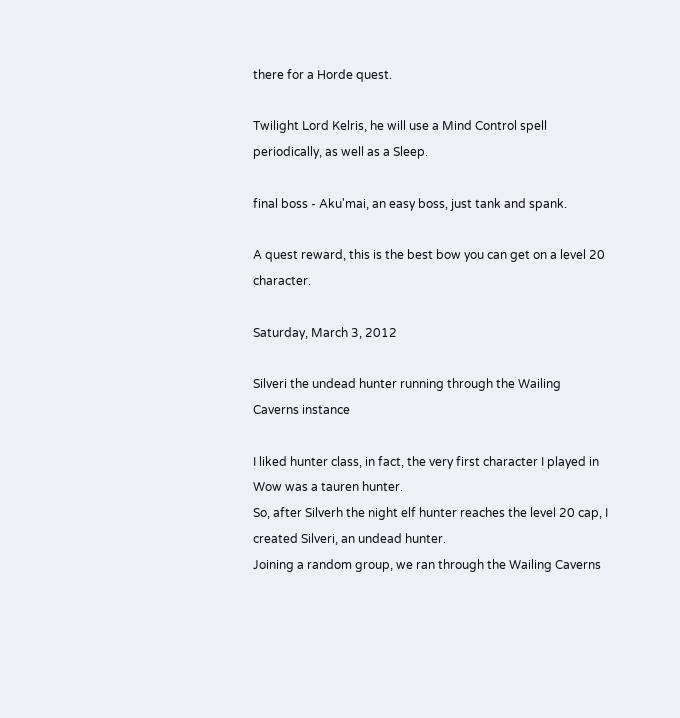there for a Horde quest.

Twilight Lord Kelris, he will use a Mind Control spell periodically, as well as a Sleep.

final boss - Aku'mai, an easy boss, just tank and spank.

A quest reward, this is the best bow you can get on a level 20 character.

Saturday, March 3, 2012

Silveri the undead hunter running through the Wailing Caverns instance

I liked hunter class, in fact, the very first character I played in Wow was a tauren hunter.
So, after Silverh the night elf hunter reaches the level 20 cap, I created Silveri, an undead hunter.
Joining a random group, we ran through the Wailing Caverns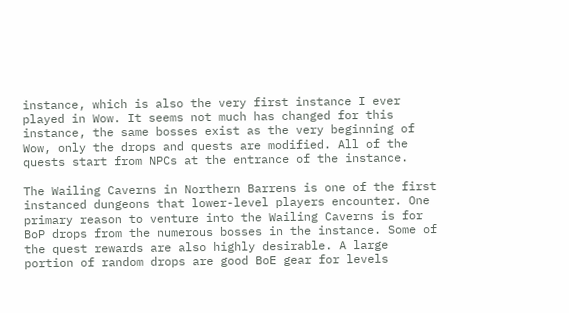instance, which is also the very first instance I ever played in Wow. It seems not much has changed for this instance, the same bosses exist as the very beginning of Wow, only the drops and quests are modified. All of the quests start from NPCs at the entrance of the instance.

The Wailing Caverns in Northern Barrens is one of the first instanced dungeons that lower-level players encounter. One primary reason to venture into the Wailing Caverns is for BoP drops from the numerous bosses in the instance. Some of the quest rewards are also highly desirable. A large portion of random drops are good BoE gear for levels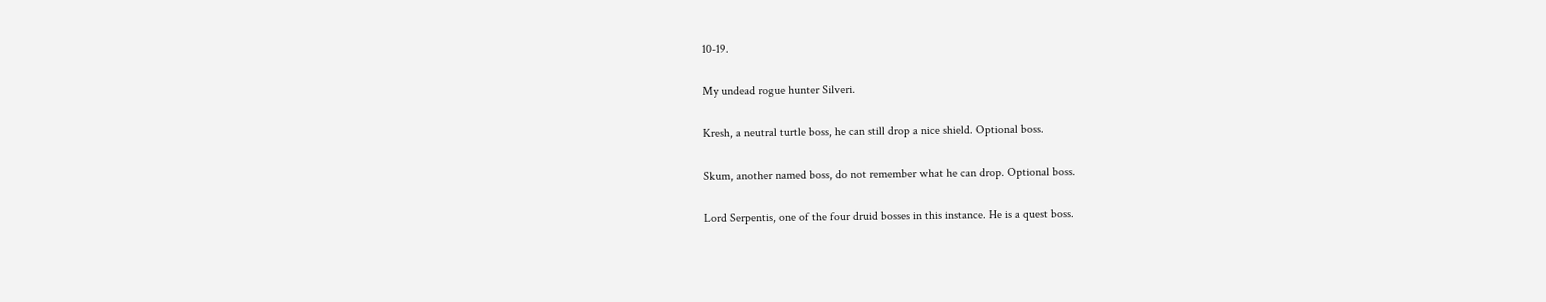10-19.

My undead rogue hunter Silveri.

Kresh, a neutral turtle boss, he can still drop a nice shield. Optional boss.

Skum, another named boss, do not remember what he can drop. Optional boss.

Lord Serpentis, one of the four druid bosses in this instance. He is a quest boss.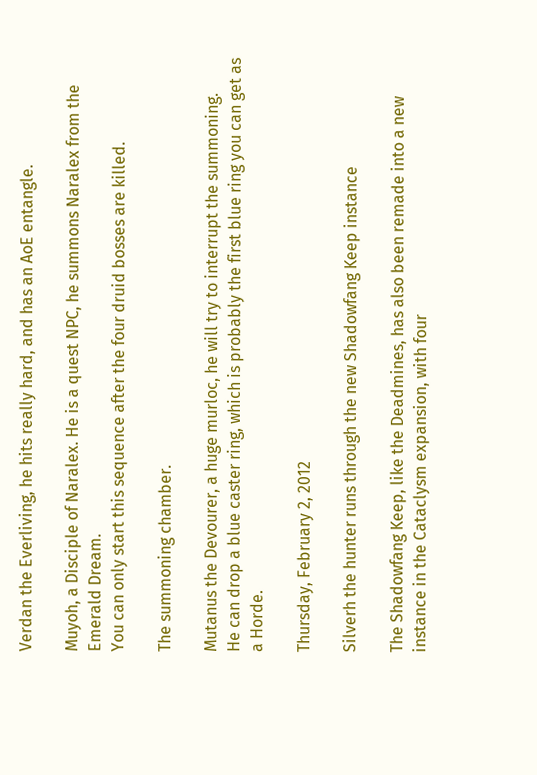Verdan the Everliving, he hits really hard, and has an AoE entangle.

Muyoh, a Disciple of Naralex. He is a quest NPC, he summons Naralex from the Emerald Dream.
You can only start this sequence after the four druid bosses are killed.

The summoning chamber.

Mutanus the Devourer, a huge murloc, he will try to interrupt the summoning.
He can drop a blue caster ring, which is probably the first blue ring you can get as a Horde.

Thursday, February 2, 2012

Silverh the hunter runs through the new Shadowfang Keep instance

The Shadowfang Keep, like the Deadmines, has also been remade into a new instance in the Cataclysm expansion, with four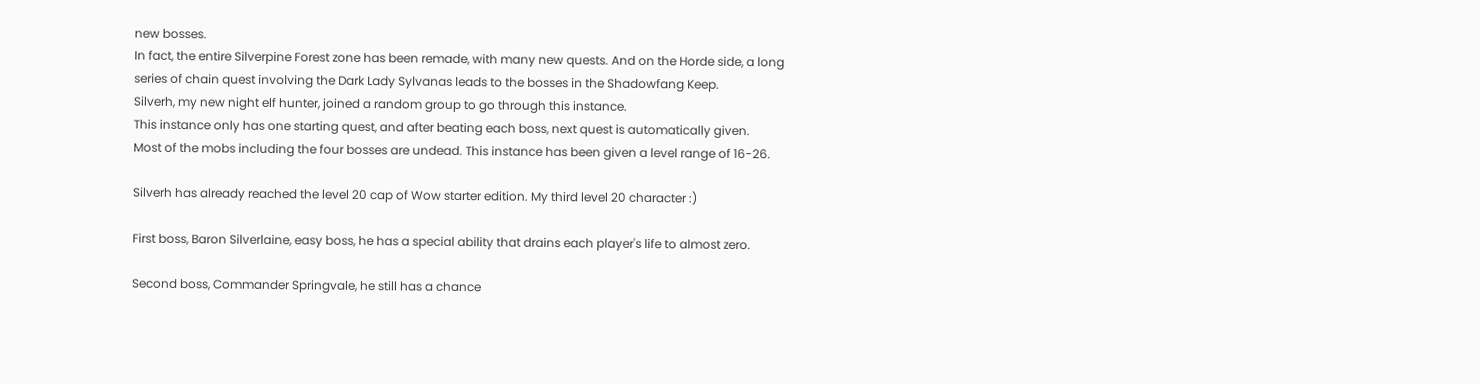new bosses.
In fact, the entire Silverpine Forest zone has been remade, with many new quests. And on the Horde side, a long series of chain quest involving the Dark Lady Sylvanas leads to the bosses in the Shadowfang Keep.
Silverh, my new night elf hunter, joined a random group to go through this instance.
This instance only has one starting quest, and after beating each boss, next quest is automatically given.
Most of the mobs including the four bosses are undead. This instance has been given a level range of 16-26.

Silverh has already reached the level 20 cap of Wow starter edition. My third level 20 character :)

First boss, Baron Silverlaine, easy boss, he has a special ability that drains each player's life to almost zero.

Second boss, Commander Springvale, he still has a chance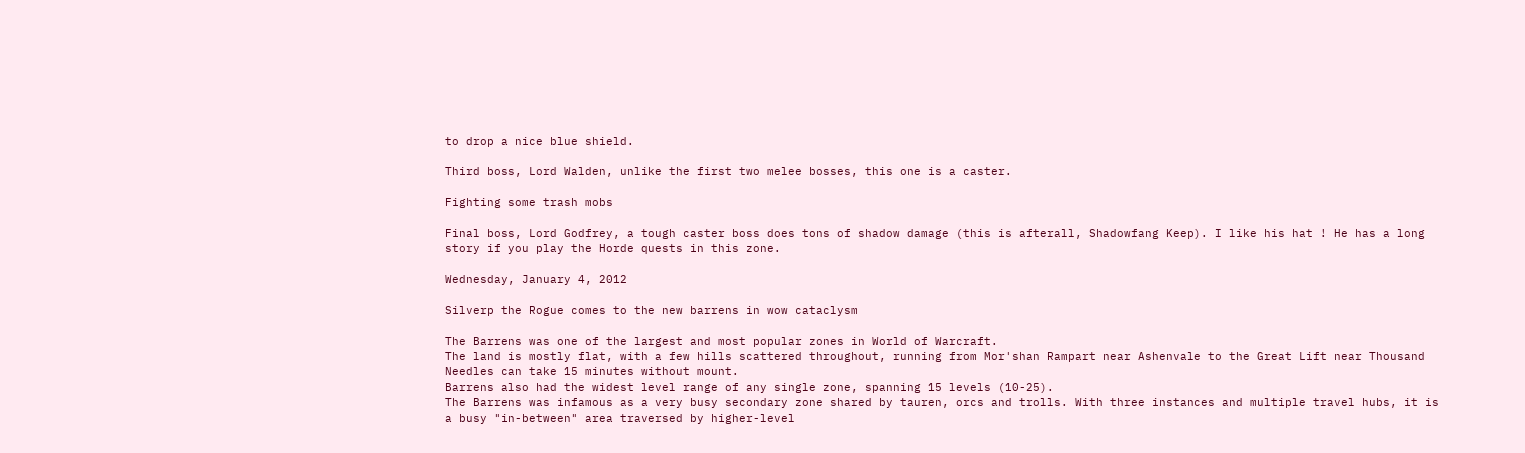to drop a nice blue shield.

Third boss, Lord Walden, unlike the first two melee bosses, this one is a caster.

Fighting some trash mobs

Final boss, Lord Godfrey, a tough caster boss does tons of shadow damage (this is afterall, Shadowfang Keep). I like his hat ! He has a long story if you play the Horde quests in this zone.

Wednesday, January 4, 2012

Silverp the Rogue comes to the new barrens in wow cataclysm

The Barrens was one of the largest and most popular zones in World of Warcraft.
The land is mostly flat, with a few hills scattered throughout, running from Mor'shan Rampart near Ashenvale to the Great Lift near Thousand Needles can take 15 minutes without mount.
Barrens also had the widest level range of any single zone, spanning 15 levels (10-25).
The Barrens was infamous as a very busy secondary zone shared by tauren, orcs and trolls. With three instances and multiple travel hubs, it is a busy "in-between" area traversed by higher-level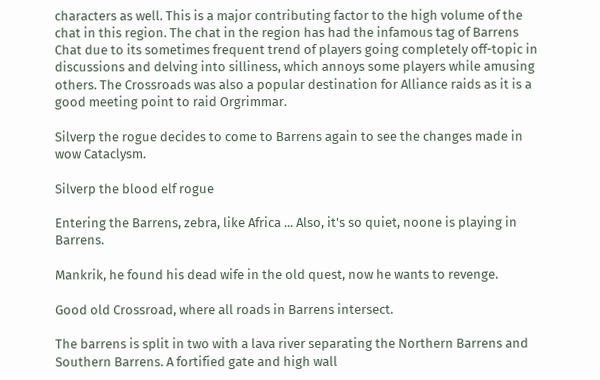characters as well. This is a major contributing factor to the high volume of the chat in this region. The chat in the region has had the infamous tag of Barrens Chat due to its sometimes frequent trend of players going completely off-topic in discussions and delving into silliness, which annoys some players while amusing others. The Crossroads was also a popular destination for Alliance raids as it is a good meeting point to raid Orgrimmar.

Silverp the rogue decides to come to Barrens again to see the changes made in wow Cataclysm.

Silverp the blood elf rogue

Entering the Barrens, zebra, like Africa ... Also, it's so quiet, noone is playing in Barrens.

Mankrik, he found his dead wife in the old quest, now he wants to revenge.

Good old Crossroad, where all roads in Barrens intersect.

The barrens is split in two with a lava river separating the Northern Barrens and Southern Barrens. A fortified gate and high wall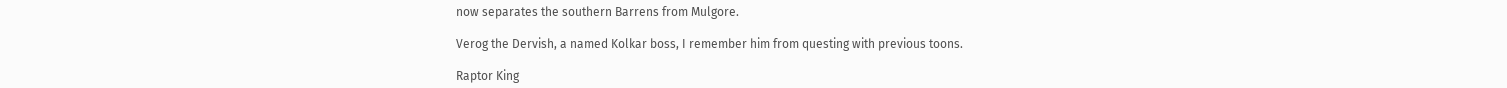now separates the southern Barrens from Mulgore.

Verog the Dervish, a named Kolkar boss, I remember him from questing with previous toons.

Raptor King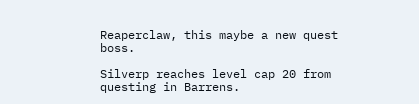Reaperclaw, this maybe a new quest boss.

Silverp reaches level cap 20 from questing in Barrens.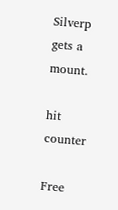Silverp gets a mount.

hit counter

Free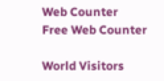Web Counter
Free Web Counter

World Visitors